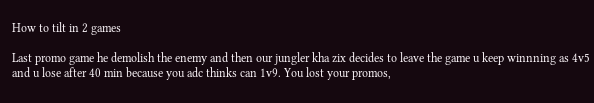How to tilt in 2 games

Last promo game he demolish the enemy and then our jungler kha zix decides to leave the game u keep winnning as 4v5 and u lose after 40 min because you adc thinks can 1v9. You lost your promos,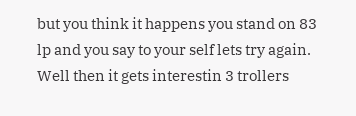but you think it happens you stand on 83 lp and you say to your self lets try again. Well then it gets interestin 3 trollers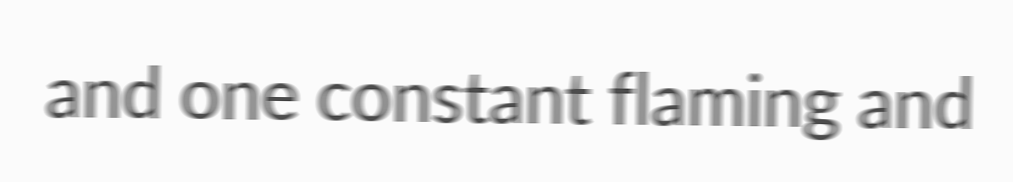and one constant flaming and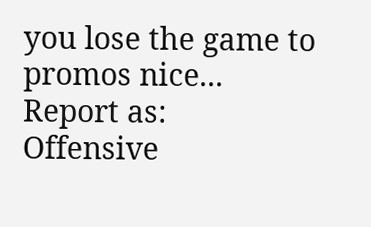you lose the game to promos nice...
Report as:
Offensive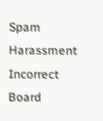Spam Harassment Incorrect Board